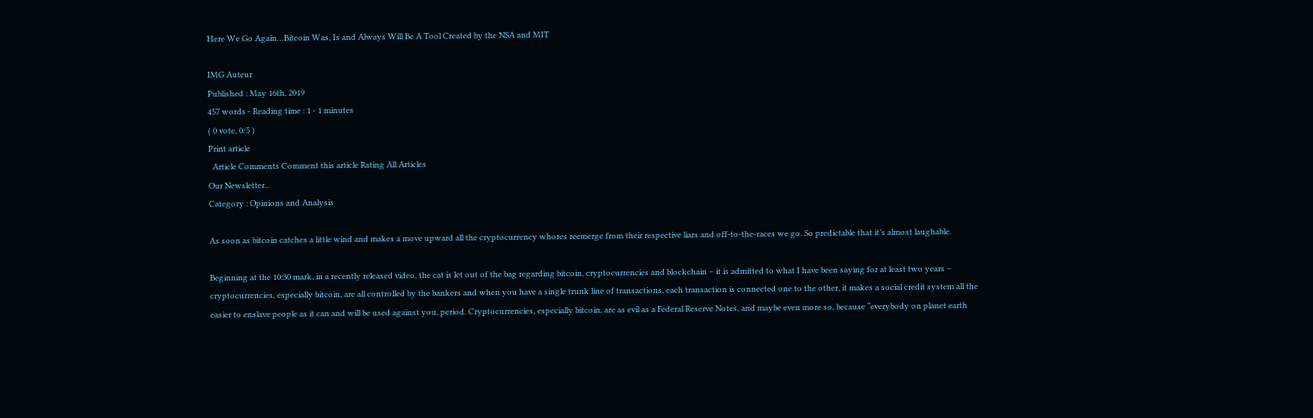Here We Go Again…Bitcoin Was, Is and Always Will Be A Tool Created by the NSA and MIT

IMG Auteur
Published : May 16th, 2019
457 words - Reading time : 1 - 1 minutes
( 0 vote, 0/5 )
Print article
  Article Comments Comment this article Rating All Articles
Our Newsletter...
Category : Opinions and Analysis

As soon as bitcoin catches a little wind and makes a move upward all the cryptocurrency whores reemerge from their respective liars and off-to-the-races we go. So predictable that it’s almost laughable.

Beginning at the 10:30 mark, in a recently released video, the cat is let out of the bag regarding bitcoin, cryptocurrencies and blockchain – it is admitted to what I have been saying for at least two years – cryptocurrencies, especially bitcoin, are all controlled by the bankers and when you have a single trunk line of transactions, each transaction is connected one to the other, it makes a social credit system all the easier to enslave people as it can and will be used against you, period. Cryptocurrencies, especially bitcoin, are as evil as a Federal Reserve Notes, and maybe even more so, because “everybody on planet earth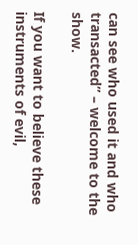can see who used it and who transacted” – welcome to the show.

If you want to believe these instruments of evil,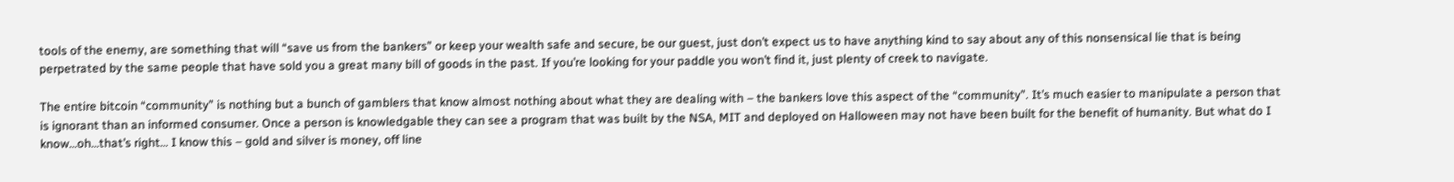tools of the enemy, are something that will “save us from the bankers” or keep your wealth safe and secure, be our guest, just don’t expect us to have anything kind to say about any of this nonsensical lie that is being perpetrated by the same people that have sold you a great many bill of goods in the past. If you’re looking for your paddle you won’t find it, just plenty of creek to navigate.

The entire bitcoin “community” is nothing but a bunch of gamblers that know almost nothing about what they are dealing with – the bankers love this aspect of the “community”. It’s much easier to manipulate a person that is ignorant than an informed consumer. Once a person is knowledgable they can see a program that was built by the NSA, MIT and deployed on Halloween may not have been built for the benefit of humanity. But what do I know…oh…that’s right… I know this – gold and silver is money, off line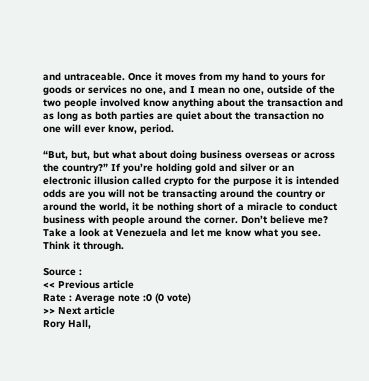and untraceable. Once it moves from my hand to yours for goods or services no one, and I mean no one, outside of the two people involved know anything about the transaction and as long as both parties are quiet about the transaction no one will ever know, period.

“But, but, but what about doing business overseas or across the country?” If you’re holding gold and silver or an electronic illusion called crypto for the purpose it is intended odds are you will not be transacting around the country or around the world, it be nothing short of a miracle to conduct business with people around the corner. Don’t believe me? Take a look at Venezuela and let me know what you see. Think it through.

Source :
<< Previous article
Rate : Average note :0 (0 vote)
>> Next article
Rory Hall,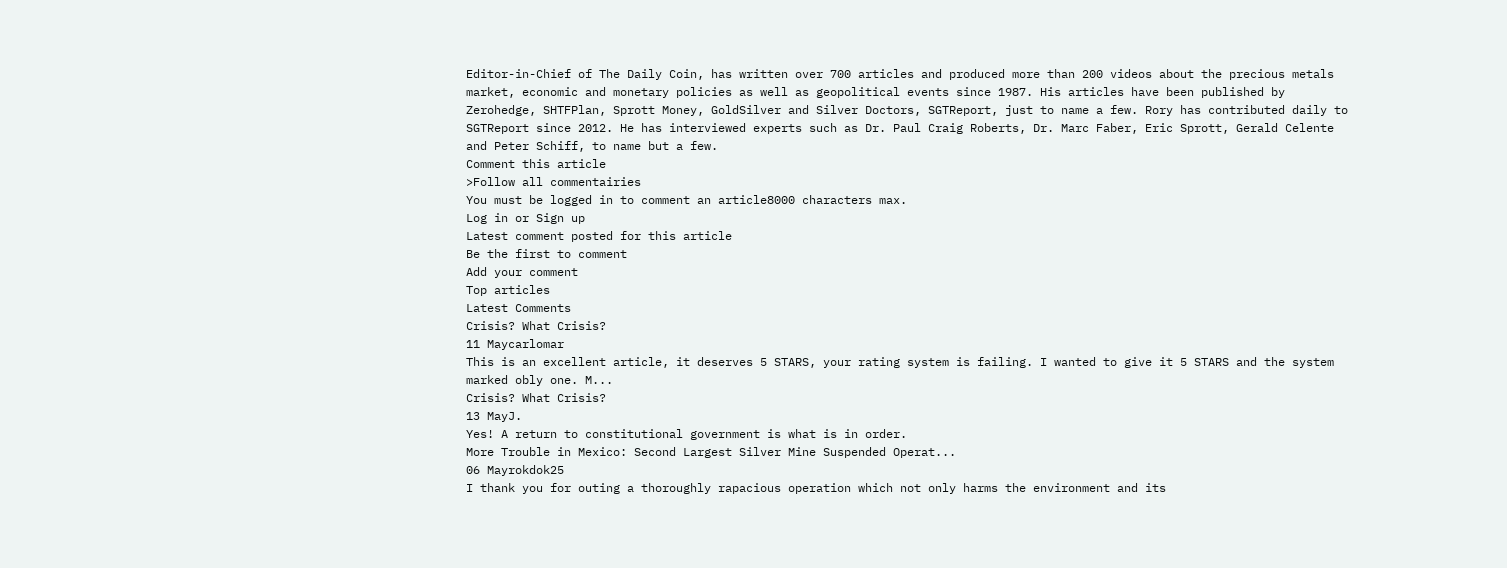Editor-in-Chief of The Daily Coin, has written over 700 articles and produced more than 200 videos about the precious metals market, economic and monetary policies as well as geopolitical events since 1987. His articles have been published by Zerohedge, SHTFPlan, Sprott Money, GoldSilver and Silver Doctors, SGTReport, just to name a few. Rory has contributed daily to SGTReport since 2012. He has interviewed experts such as Dr. Paul Craig Roberts, Dr. Marc Faber, Eric Sprott, Gerald Celente and Peter Schiff, to name but a few.
Comment this article
>Follow all commentairies
You must be logged in to comment an article8000 characters max.
Log in or Sign up
Latest comment posted for this article
Be the first to comment
Add your comment
Top articles
Latest Comments
Crisis? What Crisis?
11 Maycarlomar
This is an excellent article, it deserves 5 STARS, your rating system is failing. I wanted to give it 5 STARS and the system marked obly one. M...
Crisis? What Crisis?
13 MayJ.
Yes! A return to constitutional government is what is in order.
More Trouble in Mexico: Second Largest Silver Mine Suspended Operat...
06 Mayrokdok25
I thank you for outing a thoroughly rapacious operation which not only harms the environment and its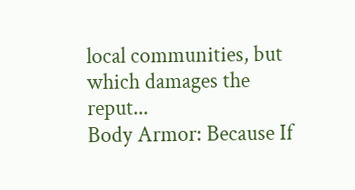local communities, but which damages the reput...
Body Armor: Because If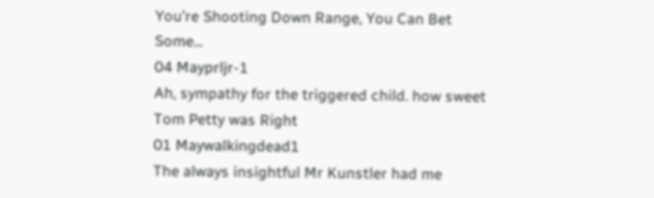You’re Shooting Down Range, You Can Bet Some...
04 Mayprljr-1
Ah, sympathy for the triggered child. how sweet
Tom Petty was Right
01 Maywalkingdead1
The always insightful Mr Kunstler had me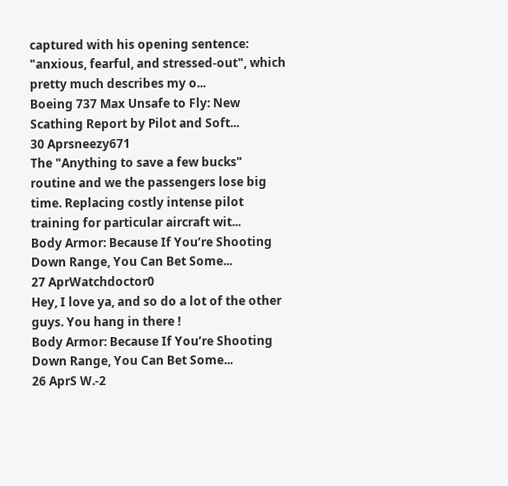captured with his opening sentence: "anxious, fearful, and stressed-out", which pretty much describes my o...
Boeing 737 Max Unsafe to Fly: New Scathing Report by Pilot and Soft...
30 Aprsneezy671
The "Anything to save a few bucks" routine and we the passengers lose big time. Replacing costly intense pilot training for particular aircraft wit...
Body Armor: Because If You’re Shooting Down Range, You Can Bet Some...
27 AprWatchdoctor0
Hey, I love ya, and so do a lot of the other guys. You hang in there !
Body Armor: Because If You’re Shooting Down Range, You Can Bet Some...
26 AprS W.-2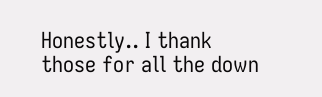Honestly.. I thank those for all the down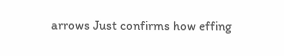arrows Just confirms how effing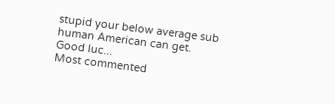stupid your below average sub human American can get. Good luc...
Most commented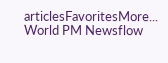articlesFavoritesMore...
World PM Newsflow